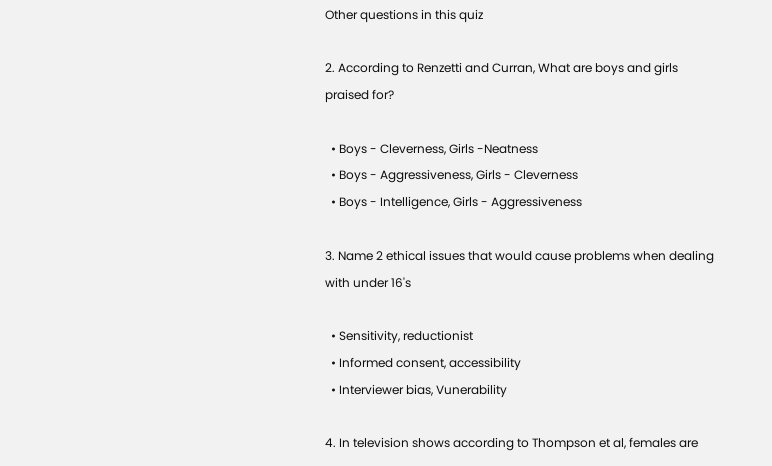Other questions in this quiz

2. According to Renzetti and Curran, What are boys and girls praised for?

  • Boys - Cleverness, Girls -Neatness
  • Boys - Aggressiveness, Girls - Cleverness
  • Boys - Intelligence, Girls - Aggressiveness

3. Name 2 ethical issues that would cause problems when dealing with under 16's

  • Sensitivity, reductionist
  • Informed consent, accessibility
  • Interviewer bias, Vunerability

4. In television shows according to Thompson et al, females are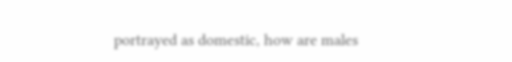portrayed as domestic, how are males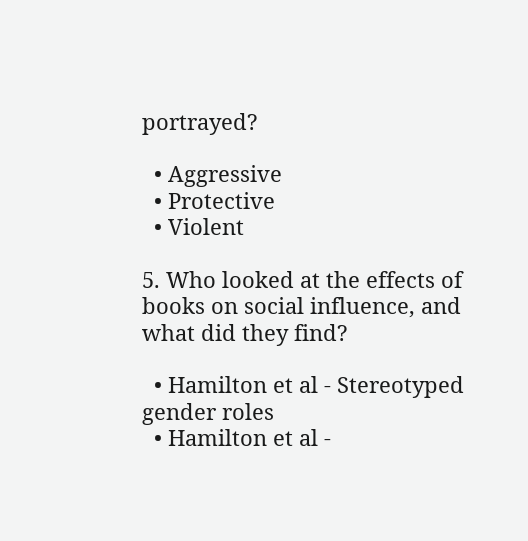portrayed?

  • Aggressive
  • Protective
  • Violent

5. Who looked at the effects of books on social influence, and what did they find?

  • Hamilton et al - Stereotyped gender roles
  • Hamilton et al -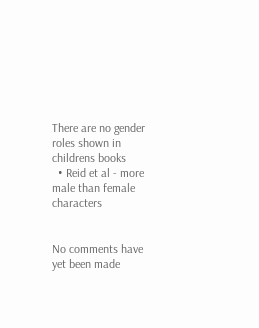There are no gender roles shown in childrens books
  • Reid et al - more male than female characters


No comments have yet been made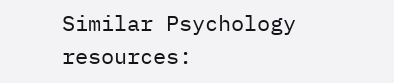Similar Psychology resources: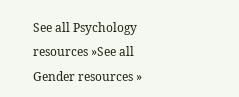See all Psychology resources »See all Gender resources »